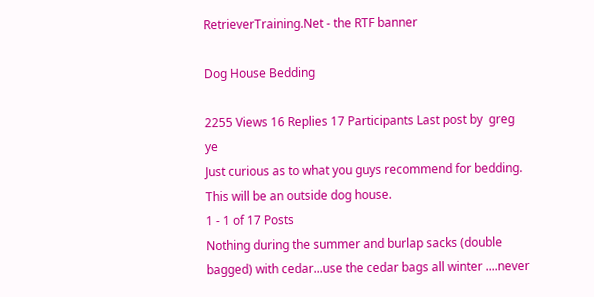RetrieverTraining.Net - the RTF banner

Dog House Bedding

2255 Views 16 Replies 17 Participants Last post by  greg ye
Just curious as to what you guys recommend for bedding. This will be an outside dog house.
1 - 1 of 17 Posts
Nothing during the summer and burlap sacks (double bagged) with cedar...use the cedar bags all winter ....never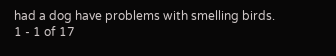had a dog have problems with smelling birds.
1 - 1 of 17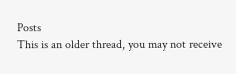Posts
This is an older thread, you may not receive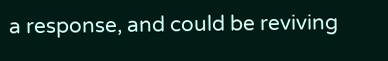a response, and could be reviving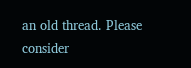an old thread. Please consider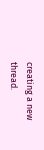creating a new thread.